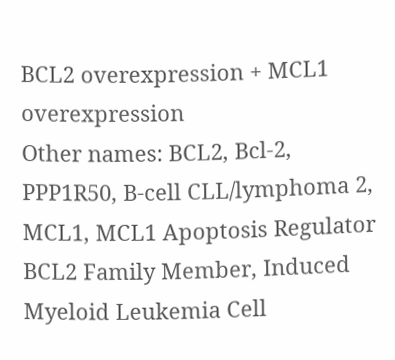BCL2 overexpression + MCL1 overexpression
Other names: BCL2, Bcl-2, PPP1R50, B-cell CLL/lymphoma 2, MCL1, MCL1 Apoptosis Regulator BCL2 Family Member, Induced Myeloid Leukemia Cell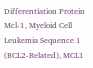Differentiation Protein Mcl-1, Myeloid Cell Leukemia Sequence 1 (BCL2-Related), MCL1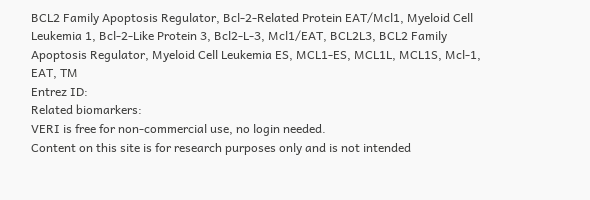BCL2 Family Apoptosis Regulator, Bcl-2-Related Protein EAT/Mcl1, Myeloid Cell Leukemia 1, Bcl-2-Like Protein 3, Bcl2-L-3, Mcl1/EAT, BCL2L3, BCL2 Family Apoptosis Regulator, Myeloid Cell Leukemia ES, MCL1-ES, MCL1L, MCL1S, Mcl-1, EAT, TM
Entrez ID:
Related biomarkers:
VERI is free for non-commercial use, no login needed.
Content on this site is for research purposes only and is not intended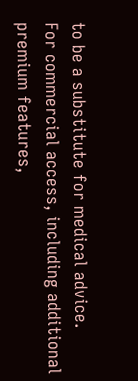to be a substitute for medical advice.
For commercial access, including additional premium features,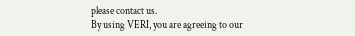please contact us.
By using VERI, you are agreeing to our